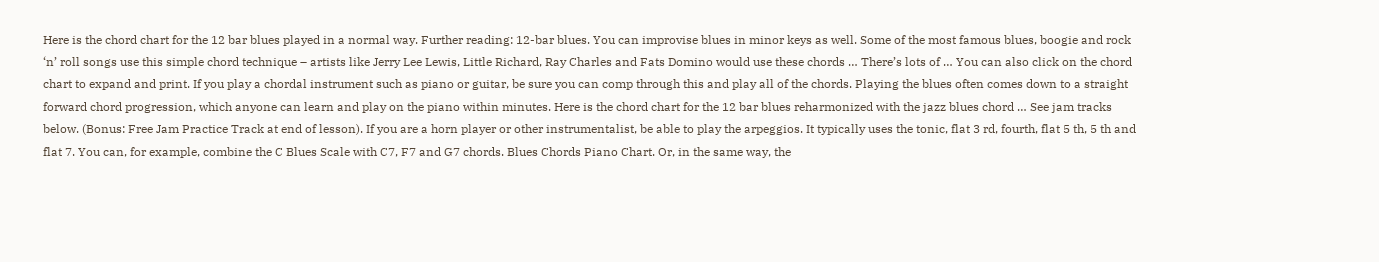Here is the chord chart for the 12 bar blues played in a normal way. Further reading: 12-bar blues. You can improvise blues in minor keys as well. Some of the most famous blues, boogie and rock ‘n’ roll songs use this simple chord technique – artists like Jerry Lee Lewis, Little Richard, Ray Charles and Fats Domino would use these chords … There’s lots of … You can also click on the chord chart to expand and print. If you play a chordal instrument such as piano or guitar, be sure you can comp through this and play all of the chords. Playing the blues often comes down to a straight forward chord progression, which anyone can learn and play on the piano within minutes. Here is the chord chart for the 12 bar blues reharmonized with the jazz blues chord … See jam tracks below. (Bonus: Free Jam Practice Track at end of lesson). If you are a horn player or other instrumentalist, be able to play the arpeggios. It typically uses the tonic, flat 3 rd, fourth, flat 5 th, 5 th and flat 7. You can, for example, combine the C Blues Scale with C7, F7 and G7 chords. Blues Chords Piano Chart. Or, in the same way, the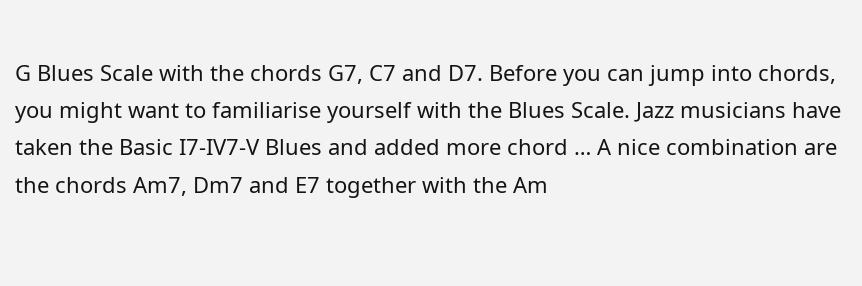G Blues Scale with the chords G7, C7 and D7. Before you can jump into chords, you might want to familiarise yourself with the Blues Scale. Jazz musicians have taken the Basic I7-IV7-V Blues and added more chord … A nice combination are the chords Am7, Dm7 and E7 together with the Am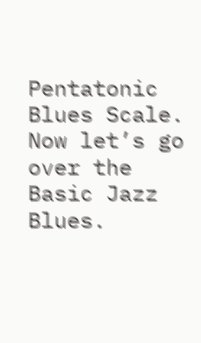Pentatonic Blues Scale. Now let’s go over the Basic Jazz Blues.